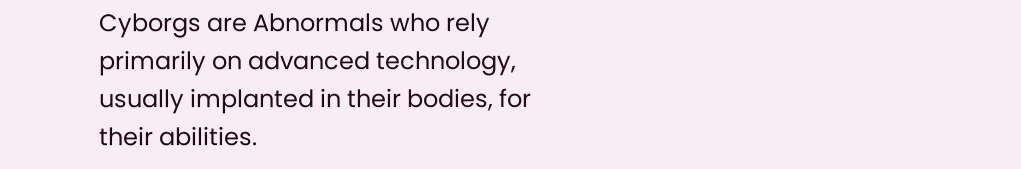Cyborgs are Abnormals who rely primarily on advanced technology, usually implanted in their bodies, for their abilities.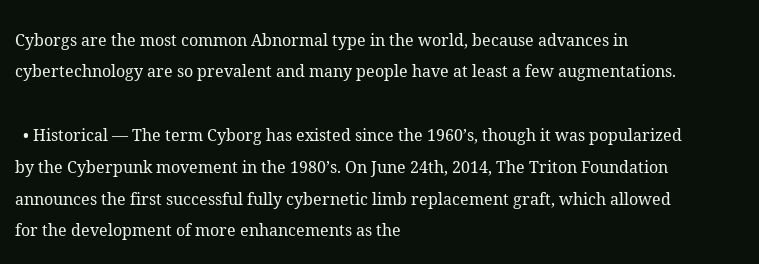Cyborgs are the most common Abnormal type in the world, because advances in cybertechnology are so prevalent and many people have at least a few augmentations.

  • Historical — The term Cyborg has existed since the 1960’s, though it was popularized by the Cyberpunk movement in the 1980’s. On June 24th, 2014, The Triton Foundation announces the first successful fully cybernetic limb replacement graft, which allowed for the development of more enhancements as the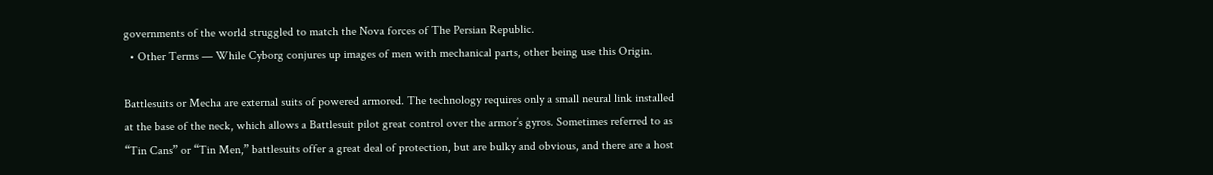governments of the world struggled to match the Nova forces of The Persian Republic.
  • Other Terms — While Cyborg conjures up images of men with mechanical parts, other being use this Origin.

Battlesuits or Mecha are external suits of powered armored. The technology requires only a small neural link installed at the base of the neck, which allows a Battlesuit pilot great control over the armor’s gyros. Sometimes referred to as “Tin Cans” or “Tin Men,” battlesuits offer a great deal of protection, but are bulky and obvious, and there are a host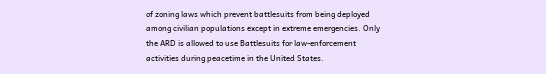of zoning laws which prevent battlesuits from being deployed among civilian populations except in extreme emergencies. Only the ARD is allowed to use Battlesuits for law-enforcement activities during peacetime in the United States.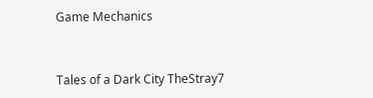Game Mechanics


Tales of a Dark City TheStray7